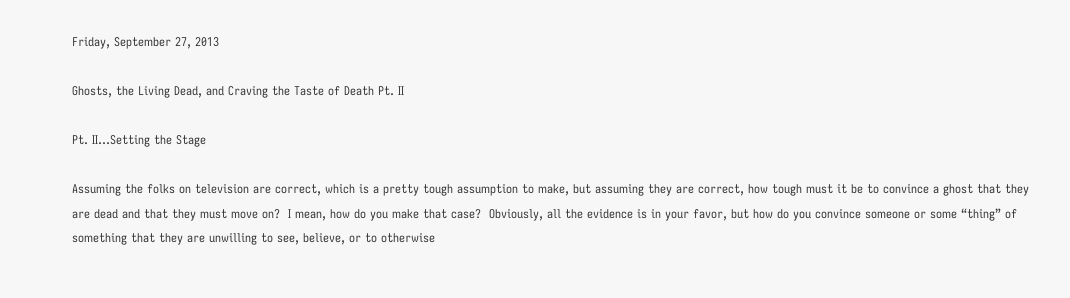Friday, September 27, 2013

Ghosts, the Living Dead, and Craving the Taste of Death Pt. II

Pt. II...Setting the Stage

Assuming the folks on television are correct, which is a pretty tough assumption to make, but assuming they are correct, how tough must it be to convince a ghost that they are dead and that they must move on?  I mean, how do you make that case?  Obviously, all the evidence is in your favor, but how do you convince someone or some “thing” of something that they are unwilling to see, believe, or to otherwise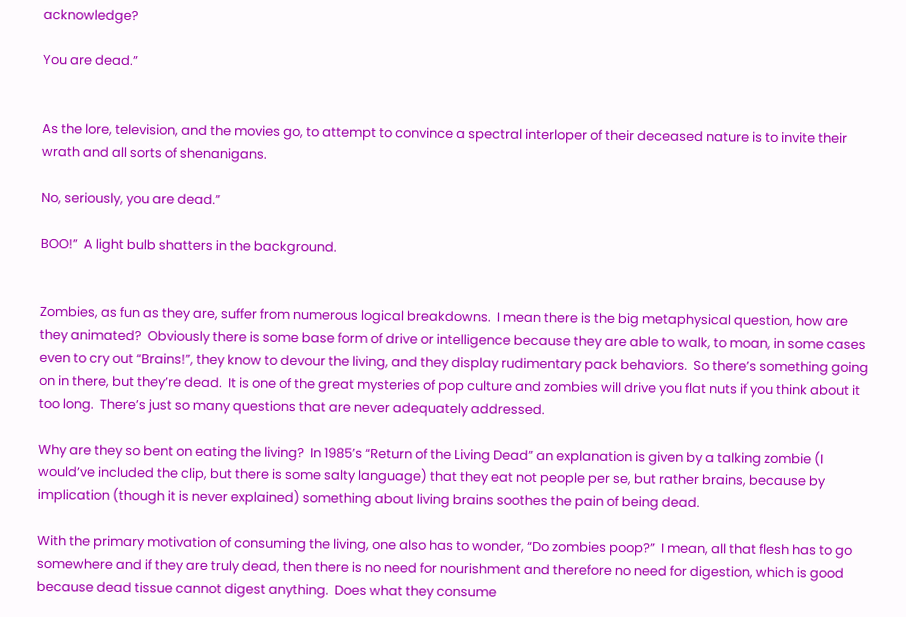acknowledge?

You are dead.”


As the lore, television, and the movies go, to attempt to convince a spectral interloper of their deceased nature is to invite their wrath and all sorts of shenanigans.

No, seriously, you are dead.”

BOO!”  A light bulb shatters in the background.


Zombies, as fun as they are, suffer from numerous logical breakdowns.  I mean there is the big metaphysical question, how are they animated?  Obviously there is some base form of drive or intelligence because they are able to walk, to moan, in some cases even to cry out “Brains!”, they know to devour the living, and they display rudimentary pack behaviors.  So there’s something going on in there, but they’re dead.  It is one of the great mysteries of pop culture and zombies will drive you flat nuts if you think about it too long.  There’s just so many questions that are never adequately addressed.

Why are they so bent on eating the living?  In 1985’s “Return of the Living Dead” an explanation is given by a talking zombie (I would’ve included the clip, but there is some salty language) that they eat not people per se, but rather brains, because by implication (though it is never explained) something about living brains soothes the pain of being dead.

With the primary motivation of consuming the living, one also has to wonder, “Do zombies poop?”  I mean, all that flesh has to go somewhere and if they are truly dead, then there is no need for nourishment and therefore no need for digestion, which is good because dead tissue cannot digest anything.  Does what they consume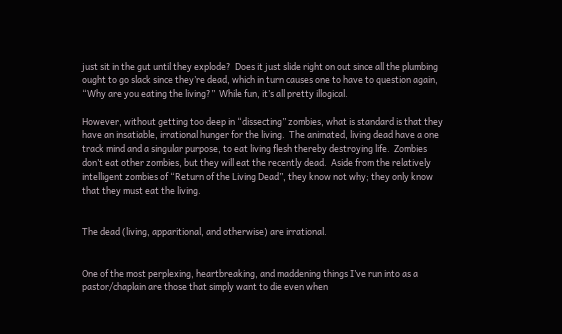just sit in the gut until they explode?  Does it just slide right on out since all the plumbing ought to go slack since they’re dead, which in turn causes one to have to question again, “Why are you eating the living?”  While fun, it’s all pretty illogical.

However, without getting too deep in “dissecting” zombies, what is standard is that they have an insatiable, irrational hunger for the living.  The animated, living dead have a one track mind and a singular purpose, to eat living flesh thereby destroying life.  Zombies don’t eat other zombies, but they will eat the recently dead.  Aside from the relatively intelligent zombies of “Return of the Living Dead”, they know not why; they only know that they must eat the living.


The dead (living, apparitional, and otherwise) are irrational.


One of the most perplexing, heartbreaking, and maddening things I’ve run into as a pastor/chaplain are those that simply want to die even when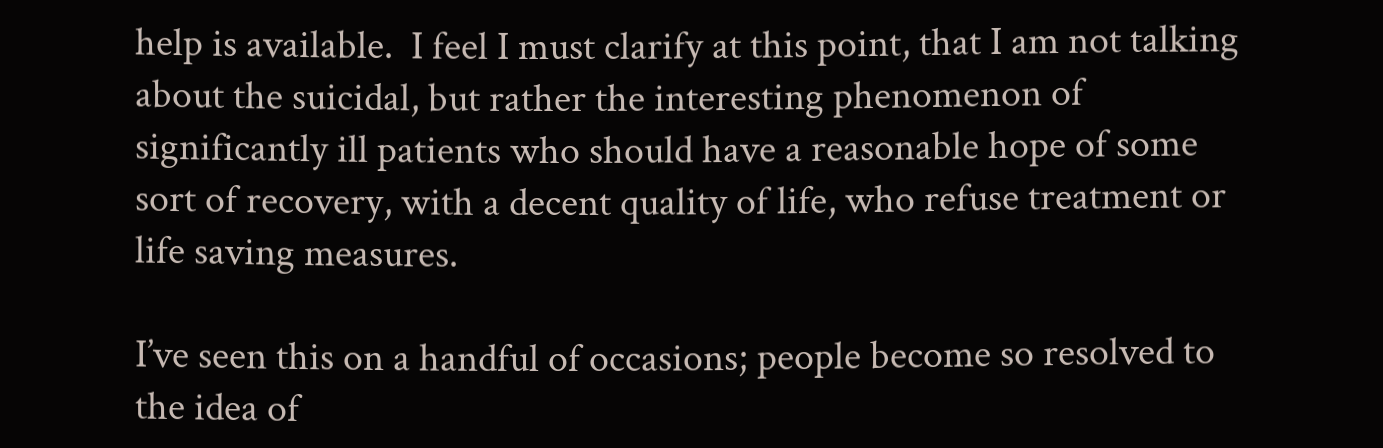help is available.  I feel I must clarify at this point, that I am not talking about the suicidal, but rather the interesting phenomenon of significantly ill patients who should have a reasonable hope of some sort of recovery, with a decent quality of life, who refuse treatment or life saving measures.

I’ve seen this on a handful of occasions; people become so resolved to the idea of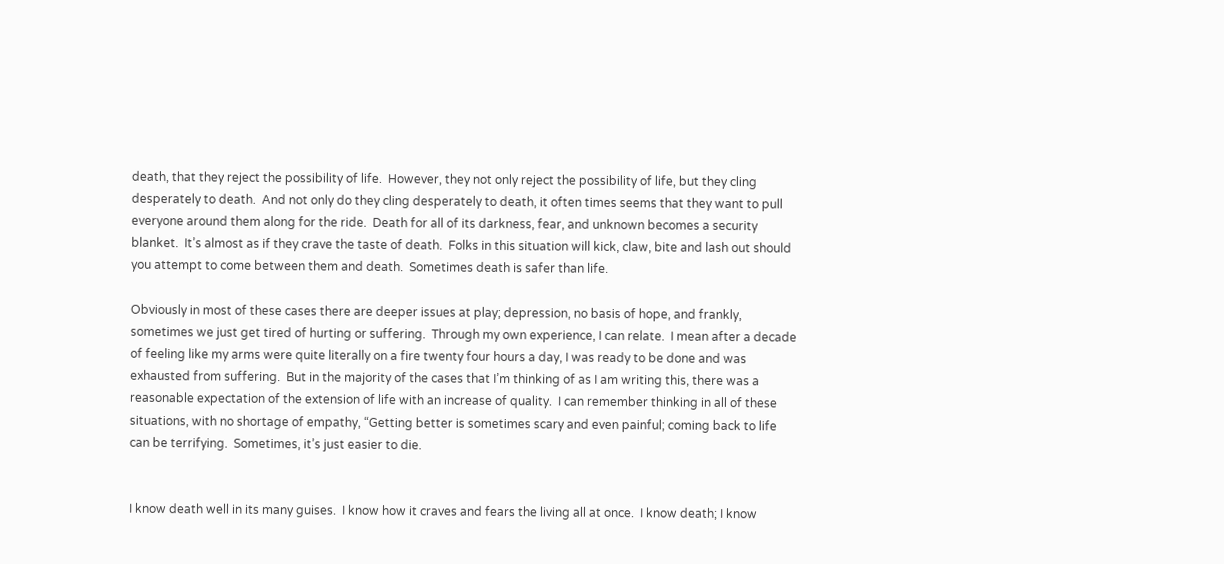death, that they reject the possibility of life.  However, they not only reject the possibility of life, but they cling desperately to death.  And not only do they cling desperately to death, it often times seems that they want to pull everyone around them along for the ride.  Death for all of its darkness, fear, and unknown becomes a security blanket.  It’s almost as if they crave the taste of death.  Folks in this situation will kick, claw, bite and lash out should you attempt to come between them and death.  Sometimes death is safer than life.

Obviously in most of these cases there are deeper issues at play; depression, no basis of hope, and frankly, sometimes we just get tired of hurting or suffering.  Through my own experience, I can relate.  I mean after a decade of feeling like my arms were quite literally on a fire twenty four hours a day, I was ready to be done and was exhausted from suffering.  But in the majority of the cases that I’m thinking of as I am writing this, there was a reasonable expectation of the extension of life with an increase of quality.  I can remember thinking in all of these situations, with no shortage of empathy, “Getting better is sometimes scary and even painful; coming back to life can be terrifying.  Sometimes, it’s just easier to die.


I know death well in its many guises.  I know how it craves and fears the living all at once.  I know death; I know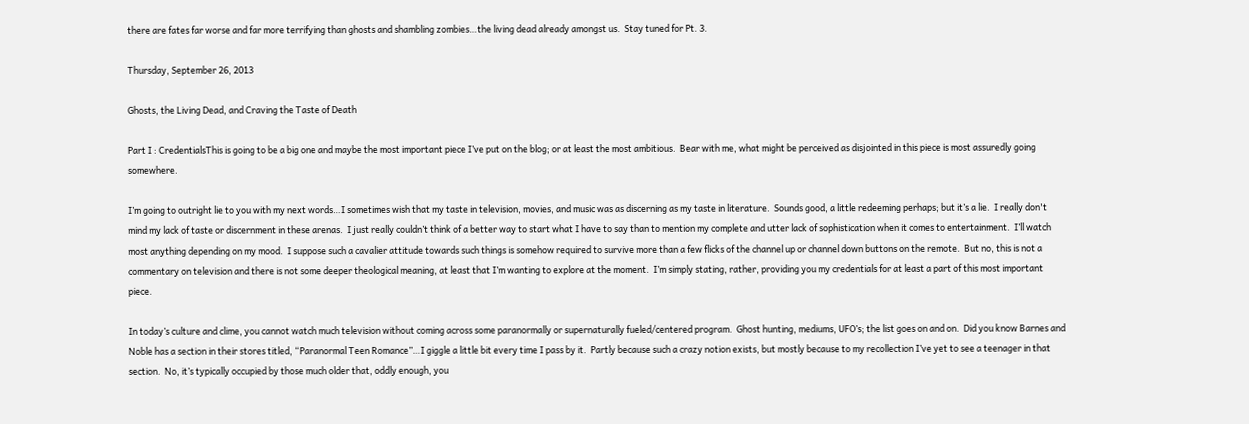there are fates far worse and far more terrifying than ghosts and shambling zombies…the living dead already amongst us.  Stay tuned for Pt. 3.

Thursday, September 26, 2013

Ghosts, the Living Dead, and Craving the Taste of Death

Part I : CredentialsThis is going to be a big one and maybe the most important piece I’ve put on the blog; or at least the most ambitious.  Bear with me, what might be perceived as disjointed in this piece is most assuredly going somewhere.

I’m going to outright lie to you with my next words…I sometimes wish that my taste in television, movies, and music was as discerning as my taste in literature.  Sounds good, a little redeeming perhaps; but it’s a lie.  I really don't mind my lack of taste or discernment in these arenas.  I just really couldn’t think of a better way to start what I have to say than to mention my complete and utter lack of sophistication when it comes to entertainment.  I’ll watch most anything depending on my mood.  I suppose such a cavalier attitude towards such things is somehow required to survive more than a few flicks of the channel up or channel down buttons on the remote.  But no, this is not a commentary on television and there is not some deeper theological meaning, at least that I’m wanting to explore at the moment.  I’m simply stating, rather, providing you my credentials for at least a part of this most important piece.

In today’s culture and clime, you cannot watch much television without coming across some paranormally or supernaturally fueled/centered program.  Ghost hunting, mediums, UFO’s; the list goes on and on.  Did you know Barnes and Noble has a section in their stores titled, “Paranormal Teen Romance”…I giggle a little bit every time I pass by it.  Partly because such a crazy notion exists, but mostly because to my recollection I’ve yet to see a teenager in that section.  No, it’s typically occupied by those much older that, oddly enough, you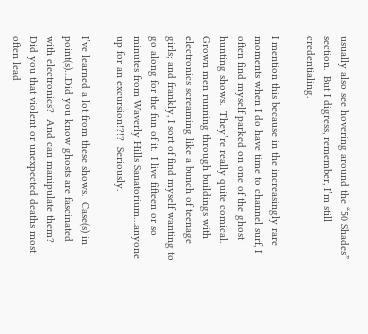usually also see hovering around the “50 Shades” section.  But I digress, remember, I’m still credentialing.

I mention this because in the increasingly rare moments when I do have time to channel surf, I often find myself parked on one of the ghost hunting shows.  They’re really quite comical.  Grown men running through buildings with electronics screaming like a bunch of teenage girls; and frankly, I sort of find myself wanting to go along for the fun of it.  I live fifteen or so minutes from Waverly Hills Sanatorium…anyone up for an excursion!?!?  Seriously.

I’ve learned a lot from these shows.  Case(s) in point(s)…Did you know ghosts are fascinated with electronics?  And can manipulate them?  Did you that violent or unexpected deaths most often lead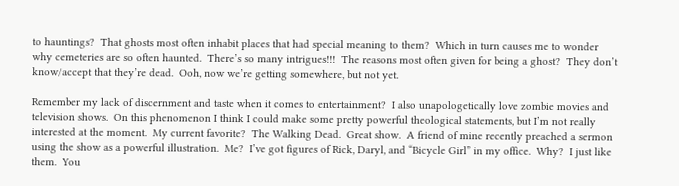to hauntings?  That ghosts most often inhabit places that had special meaning to them?  Which in turn causes me to wonder why cemeteries are so often haunted.  There’s so many intrigues!!!  The reasons most often given for being a ghost?  They don’t know/accept that they’re dead.  Ooh, now we’re getting somewhere, but not yet.

Remember my lack of discernment and taste when it comes to entertainment?  I also unapologetically love zombie movies and television shows.  On this phenomenon I think I could make some pretty powerful theological statements, but I’m not really interested at the moment.  My current favorite?  The Walking Dead.  Great show.  A friend of mine recently preached a sermon using the show as a powerful illustration.  Me?  I’ve got figures of Rick, Daryl, and “Bicycle Girl” in my office.  Why?  I just like them.  You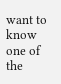want to know one of the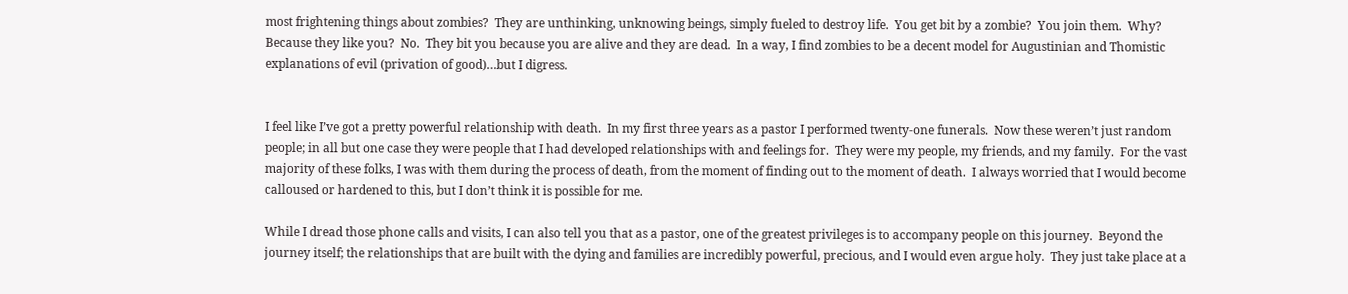most frightening things about zombies?  They are unthinking, unknowing beings, simply fueled to destroy life.  You get bit by a zombie?  You join them.  Why?  Because they like you?  No.  They bit you because you are alive and they are dead.  In a way, I find zombies to be a decent model for Augustinian and Thomistic explanations of evil (privation of good)…but I digress.


I feel like I’ve got a pretty powerful relationship with death.  In my first three years as a pastor I performed twenty-one funerals.  Now these weren’t just random people; in all but one case they were people that I had developed relationships with and feelings for.  They were my people, my friends, and my family.  For the vast majority of these folks, I was with them during the process of death, from the moment of finding out to the moment of death.  I always worried that I would become calloused or hardened to this, but I don’t think it is possible for me.

While I dread those phone calls and visits, I can also tell you that as a pastor, one of the greatest privileges is to accompany people on this journey.  Beyond the journey itself; the relationships that are built with the dying and families are incredibly powerful, precious, and I would even argue holy.  They just take place at a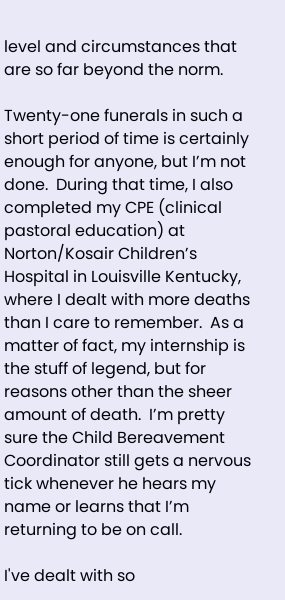level and circumstances that are so far beyond the norm.

Twenty-one funerals in such a short period of time is certainly enough for anyone, but I’m not done.  During that time, I also completed my CPE (clinical pastoral education) at Norton/Kosair Children’s Hospital in Louisville Kentucky, where I dealt with more deaths than I care to remember.  As a matter of fact, my internship is the stuff of legend, but for reasons other than the sheer amount of death.  I’m pretty sure the Child Bereavement Coordinator still gets a nervous tick whenever he hears my name or learns that I’m returning to be on call.

I've dealt with so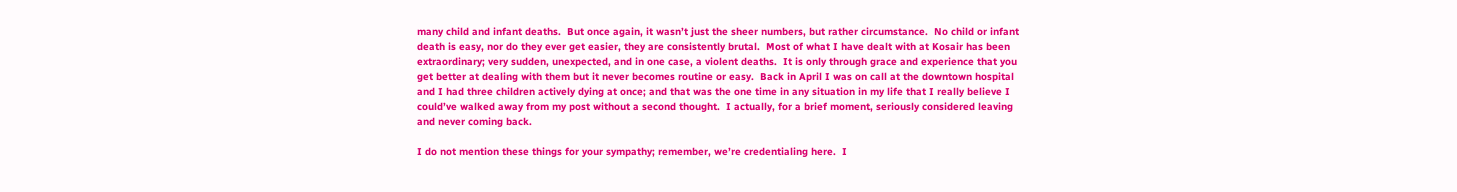many child and infant deaths.  But once again, it wasn’t just the sheer numbers, but rather circumstance.  No child or infant death is easy, nor do they ever get easier, they are consistently brutal.  Most of what I have dealt with at Kosair has been extraordinary; very sudden, unexpected, and in one case, a violent deaths.  It is only through grace and experience that you get better at dealing with them but it never becomes routine or easy.  Back in April I was on call at the downtown hospital and I had three children actively dying at once; and that was the one time in any situation in my life that I really believe I could’ve walked away from my post without a second thought.  I actually, for a brief moment, seriously considered leaving and never coming back.

I do not mention these things for your sympathy; remember, we’re credentialing here.  I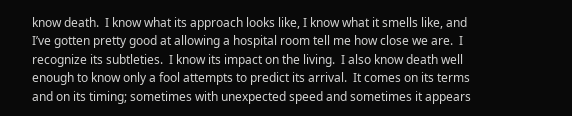know death.  I know what its approach looks like, I know what it smells like, and I’ve gotten pretty good at allowing a hospital room tell me how close we are.  I recognize its subtleties.  I know its impact on the living.  I also know death well enough to know only a fool attempts to predict its arrival.  It comes on its terms and on its timing; sometimes with unexpected speed and sometimes it appears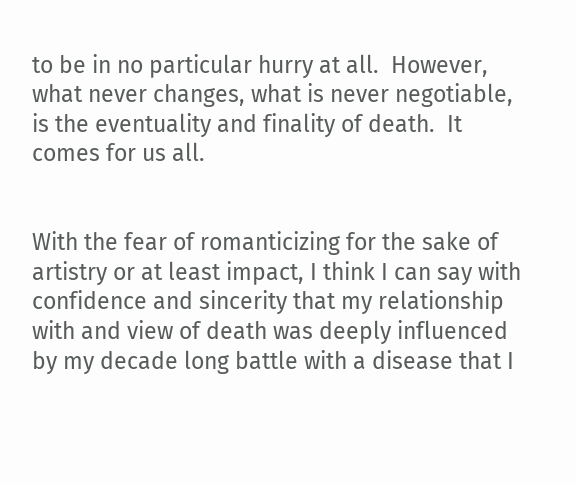to be in no particular hurry at all.  However, what never changes, what is never negotiable, is the eventuality and finality of death.  It comes for us all.


With the fear of romanticizing for the sake of artistry or at least impact, I think I can say with confidence and sincerity that my relationship with and view of death was deeply influenced by my decade long battle with a disease that I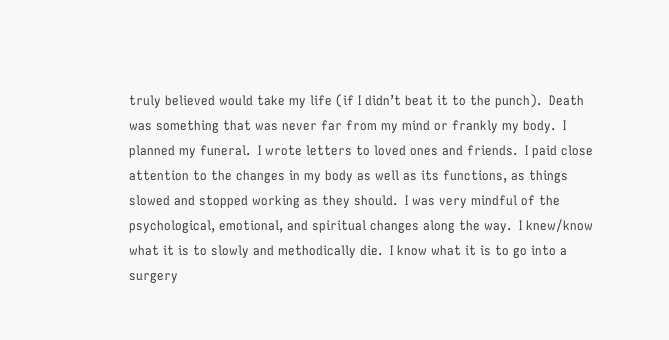truly believed would take my life (if I didn’t beat it to the punch).  Death was something that was never far from my mind or frankly my body.  I planned my funeral.  I wrote letters to loved ones and friends.  I paid close attention to the changes in my body as well as its functions, as things slowed and stopped working as they should.  I was very mindful of the psychological, emotional, and spiritual changes along the way.  I knew/know what it is to slowly and methodically die.  I know what it is to go into a surgery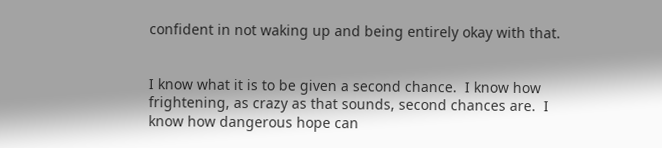confident in not waking up and being entirely okay with that.


I know what it is to be given a second chance.  I know how frightening, as crazy as that sounds, second chances are.  I know how dangerous hope can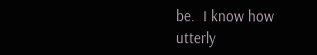be.  I know how utterly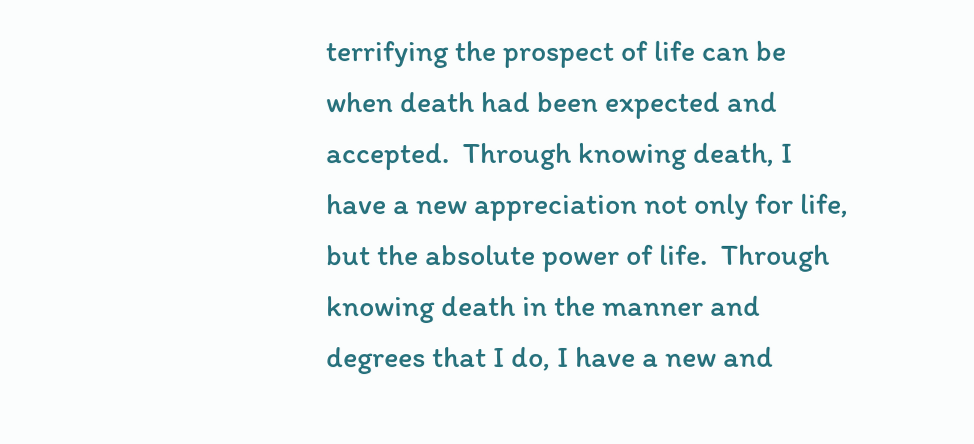terrifying the prospect of life can be when death had been expected and accepted.  Through knowing death, I have a new appreciation not only for life, but the absolute power of life.  Through knowing death in the manner and degrees that I do, I have a new and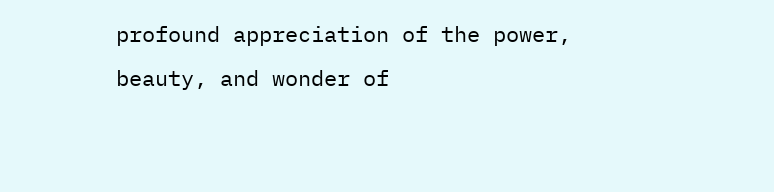profound appreciation of the power, beauty, and wonder of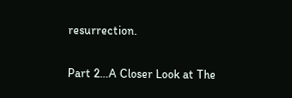resurrection.

Part 2…A Closer Look at The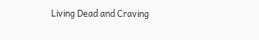Living Dead and Craving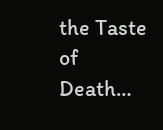the Taste of Death…